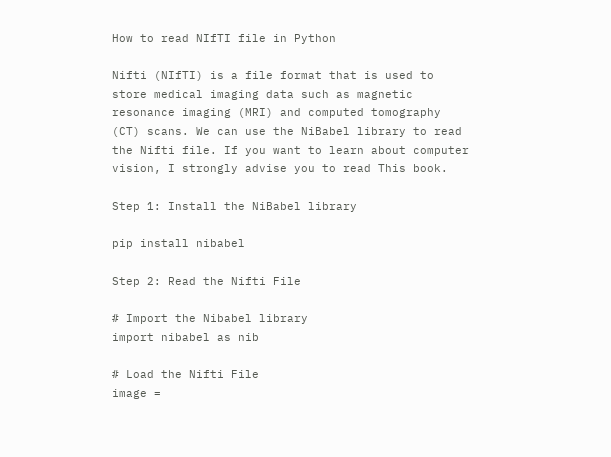How to read NIfTI file in Python

Nifti (NIfTI) is a file format that is used to store medical imaging data such as magnetic resonance imaging (MRI) and computed tomography (CT) scans. We can use the NiBabel library to read the Nifti file. If you want to learn about computer vision, I strongly advise you to read This book.

Step 1: Install the NiBabel library

pip install nibabel

Step 2: Read the Nifti File

# Import the Nibabel library
import nibabel as nib

# Load the Nifti File
image =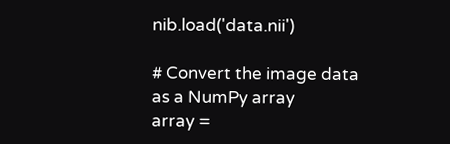nib.load('data.nii')

# Convert the image data as a NumPy array
array =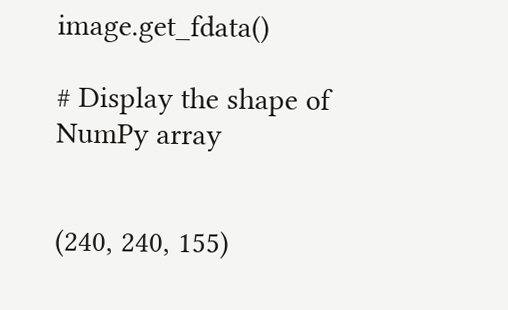image.get_fdata()

# Display the shape of NumPy array


(240, 240, 155)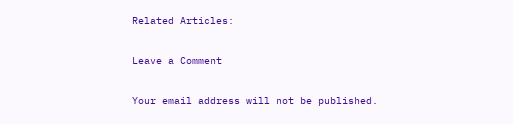Related Articles:

Leave a Comment

Your email address will not be published.